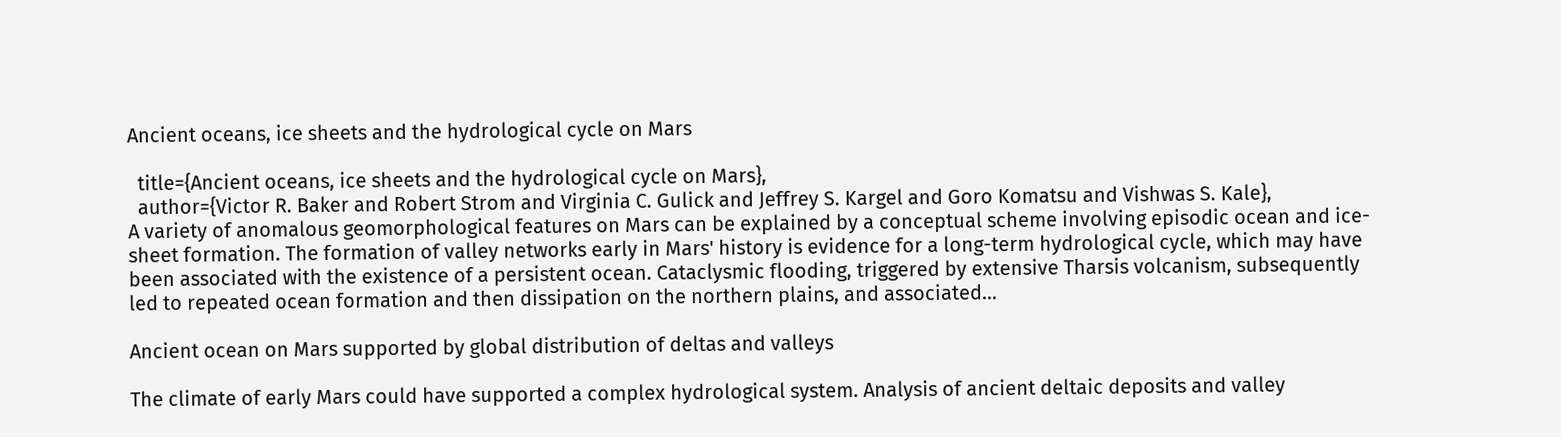Ancient oceans, ice sheets and the hydrological cycle on Mars

  title={Ancient oceans, ice sheets and the hydrological cycle on Mars},
  author={Victor R. Baker and Robert Strom and Virginia C. Gulick and Jeffrey S. Kargel and Goro Komatsu and Vishwas S. Kale},
A variety of anomalous geomorphological features on Mars can be explained by a conceptual scheme involving episodic ocean and ice-sheet formation. The formation of valley networks early in Mars' history is evidence for a long-term hydrological cycle, which may have been associated with the existence of a persistent ocean. Cataclysmic flooding, triggered by extensive Tharsis volcanism, subsequently led to repeated ocean formation and then dissipation on the northern plains, and associated…

Ancient ocean on Mars supported by global distribution of deltas and valleys

The climate of early Mars could have supported a complex hydrological system. Analysis of ancient deltaic deposits and valley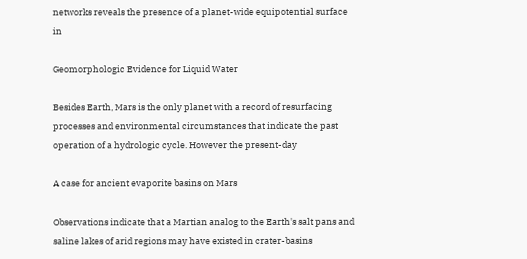networks reveals the presence of a planet-wide equipotential surface in

Geomorphologic Evidence for Liquid Water

Besides Earth, Mars is the only planet with a record of resurfacing processes and environmental circumstances that indicate the past operation of a hydrologic cycle. However the present-day

A case for ancient evaporite basins on Mars

Observations indicate that a Martian analog to the Earth's salt pans and saline lakes of arid regions may have existed in crater-basins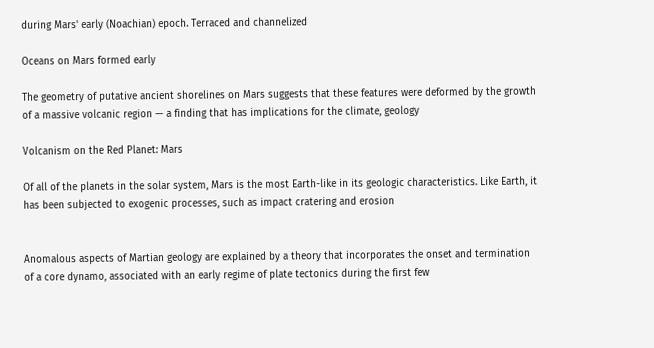during Mars' early (Noachian) epoch. Terraced and channelized

Oceans on Mars formed early

The geometry of putative ancient shorelines on Mars suggests that these features were deformed by the growth of a massive volcanic region — a finding that has implications for the climate, geology

Volcanism on the Red Planet: Mars

Of all of the planets in the solar system, Mars is the most Earth-like in its geologic characteristics. Like Earth, it has been subjected to exogenic processes, such as impact cratering and erosion


Anomalous aspects of Martian geology are explained by a theory that incorporates the onset and termination of a core dynamo, associated with an early regime of plate tectonics during the first few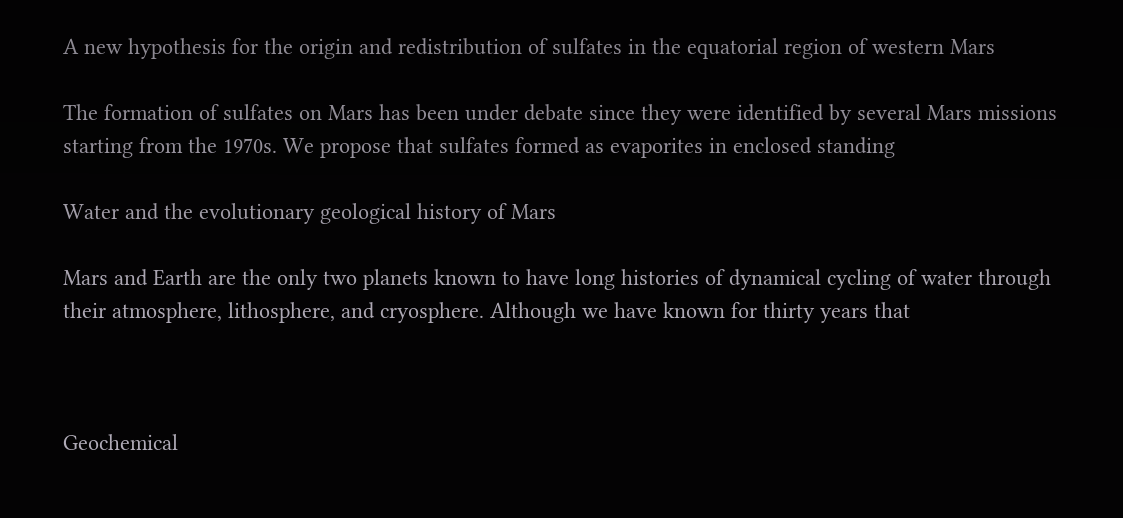A new hypothesis for the origin and redistribution of sulfates in the equatorial region of western Mars

The formation of sulfates on Mars has been under debate since they were identified by several Mars missions starting from the 1970s. We propose that sulfates formed as evaporites in enclosed standing

Water and the evolutionary geological history of Mars

Mars and Earth are the only two planets known to have long histories of dynamical cycling of water through their atmosphere, lithosphere, and cryosphere. Although we have known for thirty years that



Geochemical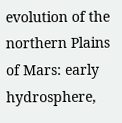evolution of the northern Plains of Mars: early hydrosphere,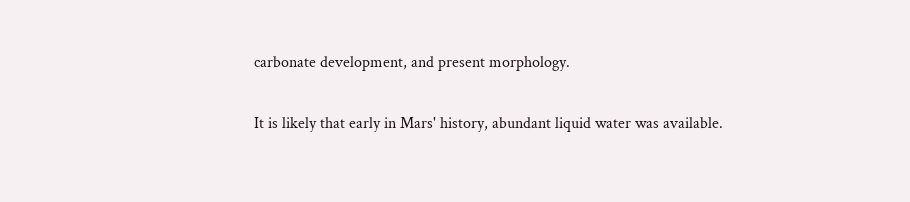carbonate development, and present morphology.

It is likely that early in Mars' history, abundant liquid water was available.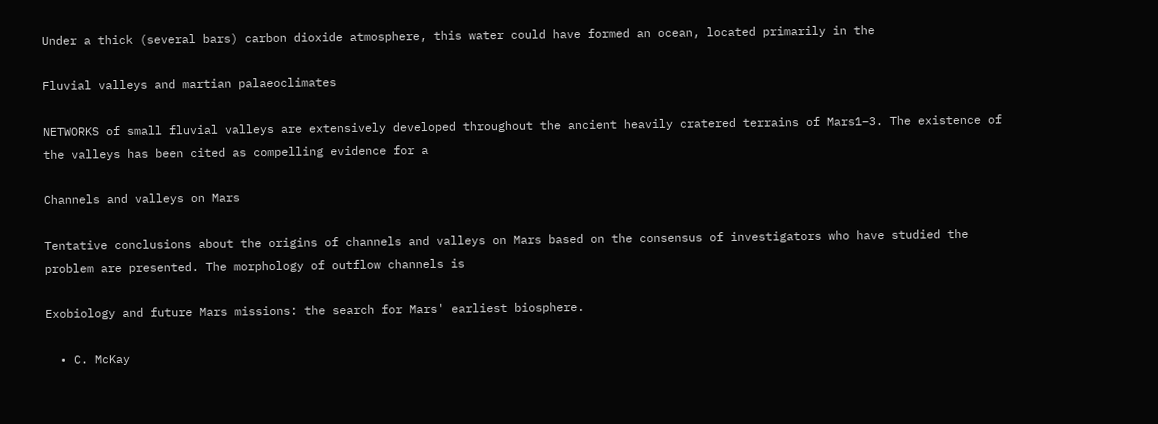Under a thick (several bars) carbon dioxide atmosphere, this water could have formed an ocean, located primarily in the

Fluvial valleys and martian palaeoclimates

NETWORKS of small fluvial valleys are extensively developed throughout the ancient heavily cratered terrains of Mars1–3. The existence of the valleys has been cited as compelling evidence for a

Channels and valleys on Mars

Tentative conclusions about the origins of channels and valleys on Mars based on the consensus of investigators who have studied the problem are presented. The morphology of outflow channels is

Exobiology and future Mars missions: the search for Mars' earliest biosphere.

  • C. McKay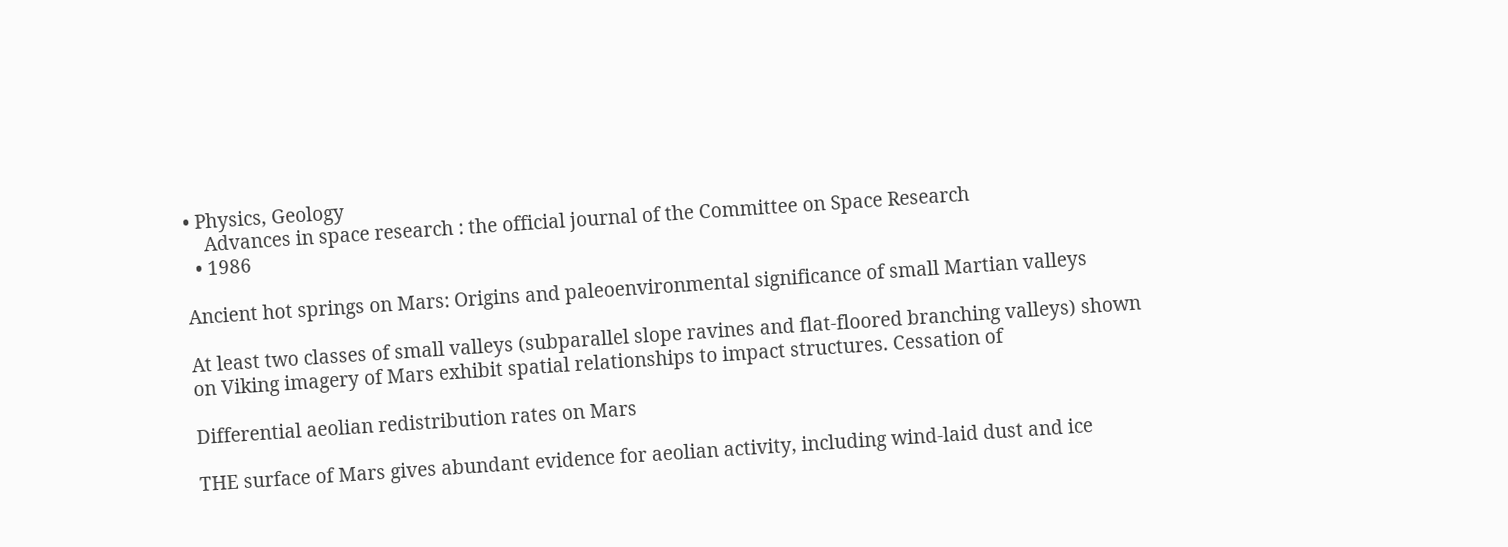• Physics, Geology
    Advances in space research : the official journal of the Committee on Space Research
  • 1986

Ancient hot springs on Mars: Origins and paleoenvironmental significance of small Martian valleys

At least two classes of small valleys (subparallel slope ravines and flat-floored branching valleys) shown on Viking imagery of Mars exhibit spatial relationships to impact structures. Cessation of

Differential aeolian redistribution rates on Mars

THE surface of Mars gives abundant evidence for aeolian activity, including wind-laid dust and ice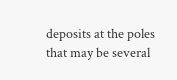deposits at the poles that may be several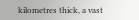kilometres thick, a vast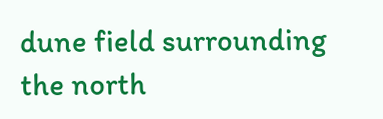dune field surrounding the north